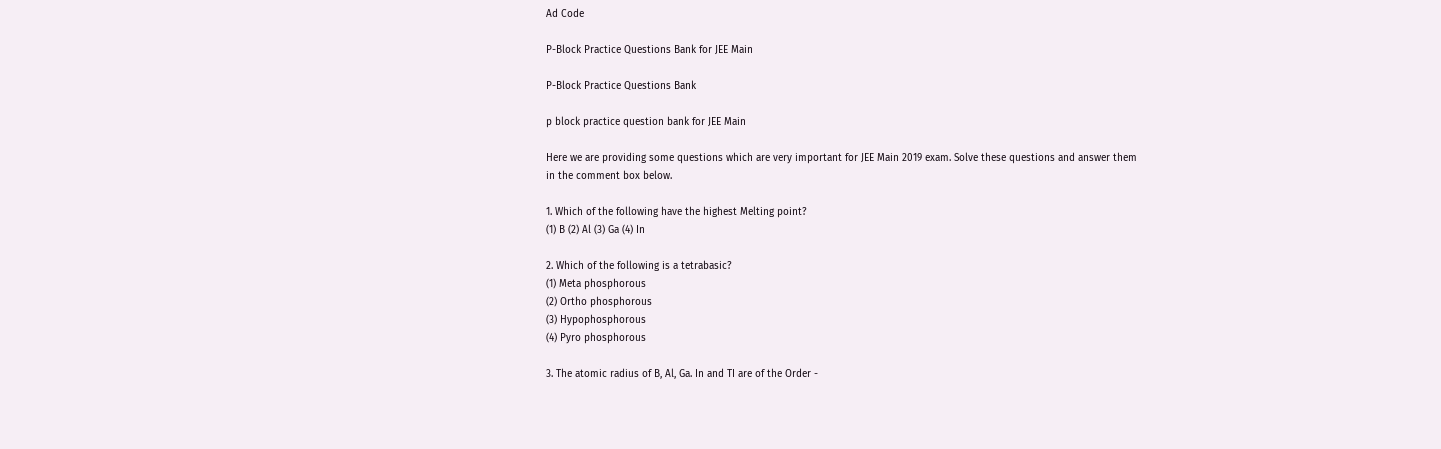Ad Code

P-Block Practice Questions Bank for JEE Main

P-Block Practice Questions Bank

p block practice question bank for JEE Main

Here we are providing some questions which are very important for JEE Main 2019 exam. Solve these questions and answer them in the comment box below.

1. Which of the following have the highest Melting point?
(1) B (2) Al (3) Ga (4) In

2. Which of the following is a tetrabasic?
(1) Meta phosphorous
(2) Ortho phosphorous
(3) Hypophosphorous
(4) Pyro phosphorous

3. The atomic radius of B, Al, Ga. In and TI are of the Order -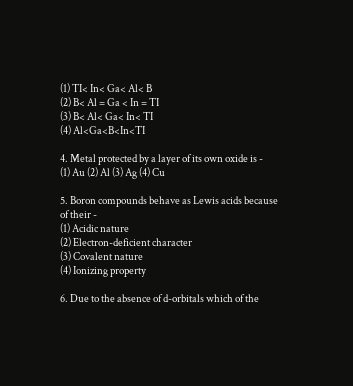(1) TI< In< Ga< Al< B
(2) B< Al = Ga < In = TI
(3) B< Al< Ga< In< TI
(4) Al<Ga<B<In<TI

4. Metal protected by a layer of its own oxide is -
(1) Au (2) Al (3) Ag (4) Cu

5. Boron compounds behave as Lewis acids because of their -
(1) Acidic nature
(2) Electron-deficient character
(3) Covalent nature
(4) Ionizing property

6. Due to the absence of d-orbitals which of the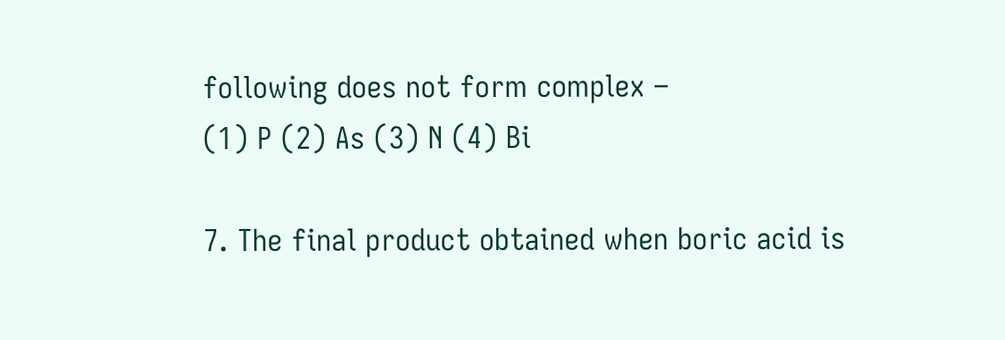following does not form complex –
(1) P (2) As (3) N (4) Bi

7. The final product obtained when boric acid is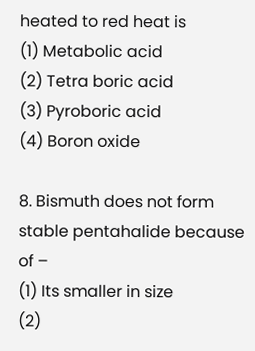heated to red heat is
(1) Metabolic acid
(2) Tetra boric acid
(3) Pyroboric acid
(4) Boron oxide

8. Bismuth does not form stable pentahalide because of –
(1) Its smaller in size
(2)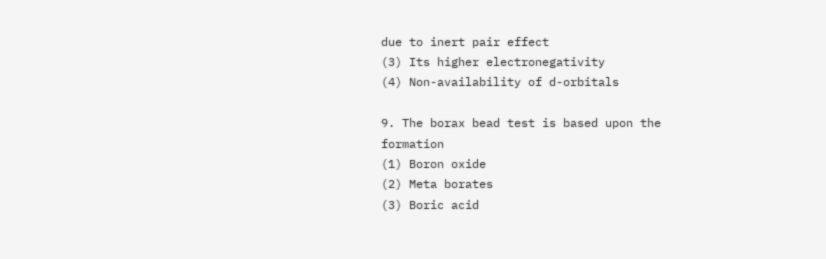due to inert pair effect
(3) Its higher electronegativity
(4) Non-availability of d-orbitals

9. The borax bead test is based upon the formation
(1) Boron oxide
(2) Meta borates
(3) Boric acid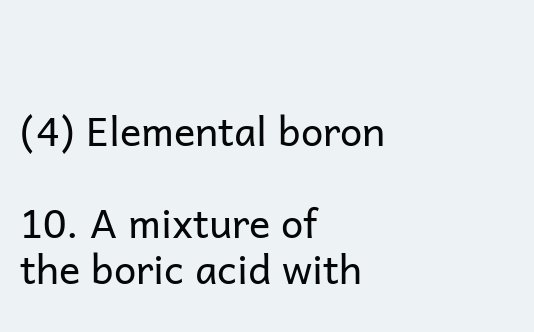(4) Elemental boron

10. A mixture of the boric acid with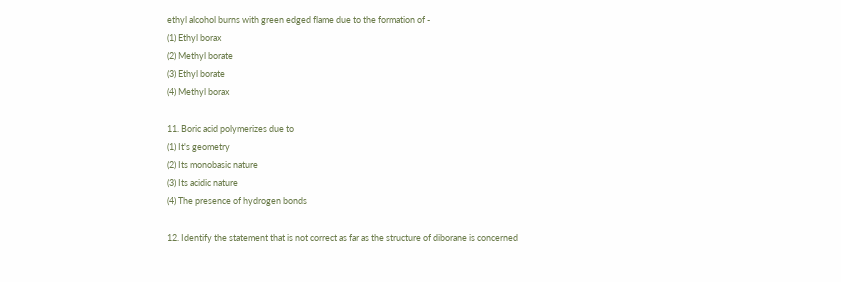ethyl alcohol burns with green edged flame due to the formation of -
(1) Ethyl borax
(2) Methyl borate
(3) Ethyl borate
(4) Methyl borax

11. Boric acid polymerizes due to
(1) It's geometry
(2) Its monobasic nature
(3) Its acidic nature
(4) The presence of hydrogen bonds

12. Identify the statement that is not correct as far as the structure of diborane is concerned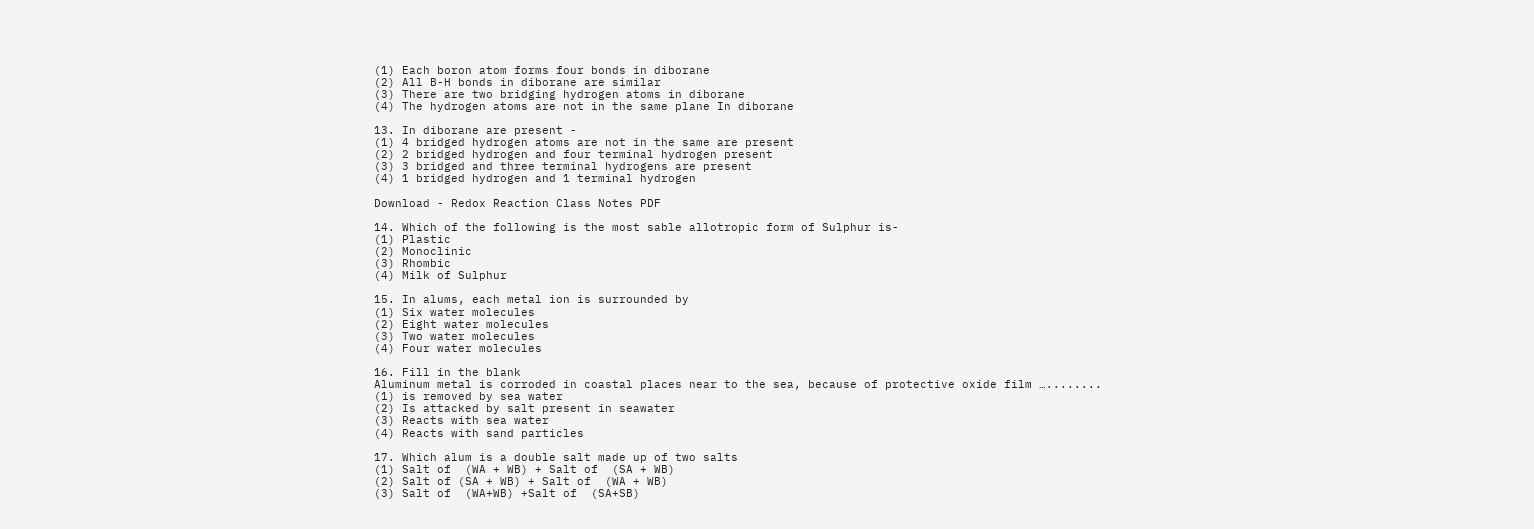(1) Each boron atom forms four bonds in diborane
(2) All B-H bonds in diborane are similar
(3) There are two bridging hydrogen atoms in diborane
(4) The hydrogen atoms are not in the same plane In diborane

13. In diborane are present -
(1) 4 bridged hydrogen atoms are not in the same are present
(2) 2 bridged hydrogen and four terminal hydrogen present
(3) 3 bridged and three terminal hydrogens are present
(4) 1 bridged hydrogen and 1 terminal hydrogen

Download - Redox Reaction Class Notes PDF

14. Which of the following is the most sable allotropic form of Sulphur is-
(1) Plastic
(2) Monoclinic
(3) Rhombic
(4) Milk of Sulphur

15. In alums, each metal ion is surrounded by
(1) Six water molecules
(2) Eight water molecules
(3) Two water molecules
(4) Four water molecules

16. Fill in the blank
Aluminum metal is corroded in coastal places near to the sea, because of protective oxide film …........
(1) is removed by sea water
(2) Is attacked by salt present in seawater
(3) Reacts with sea water
(4) Reacts with sand particles

17. Which alum is a double salt made up of two salts
(1) Salt of  (WA + WB) + Salt of  (SA + WB)
(2) Salt of (SA + WB) + Salt of  (WA + WB)
(3) Salt of  (WA+WB) +Salt of  (SA+SB)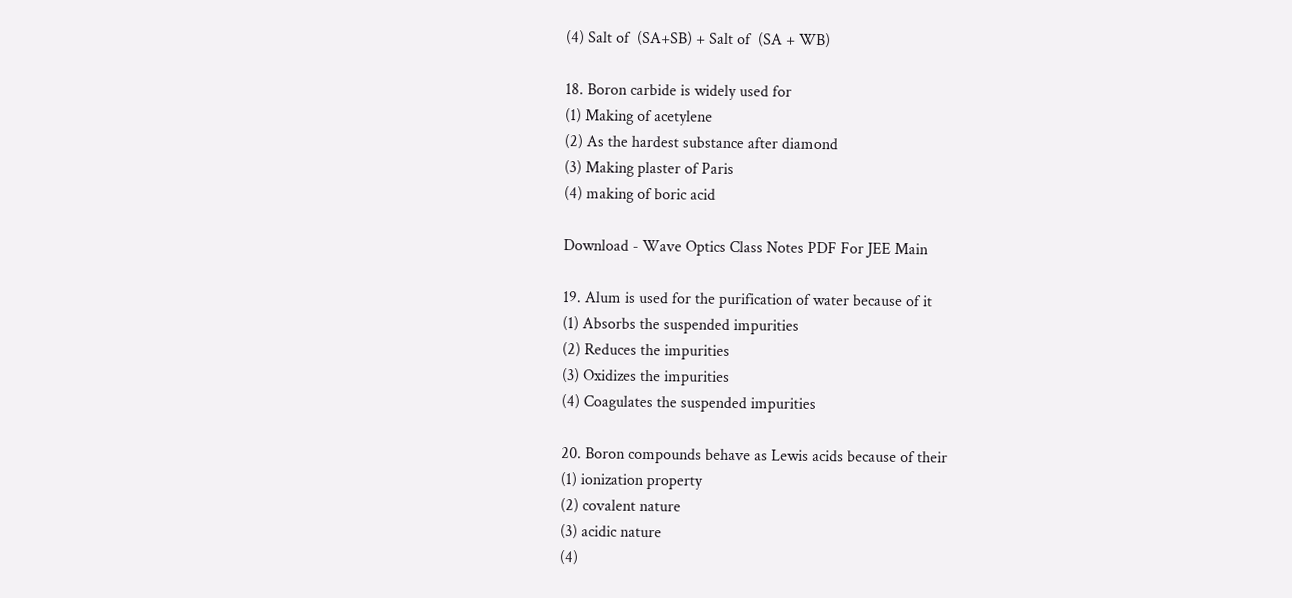(4) Salt of  (SA+SB) + Salt of  (SA + WB)

18. Boron carbide is widely used for
(1) Making of acetylene
(2) As the hardest substance after diamond
(3) Making plaster of Paris
(4) making of boric acid

Download - Wave Optics Class Notes PDF For JEE Main

19. Alum is used for the purification of water because of it
(1) Absorbs the suspended impurities
(2) Reduces the impurities
(3) Oxidizes the impurities
(4) Coagulates the suspended impurities

20. Boron compounds behave as Lewis acids because of their
(1) ionization property
(2) covalent nature
(3) acidic nature
(4)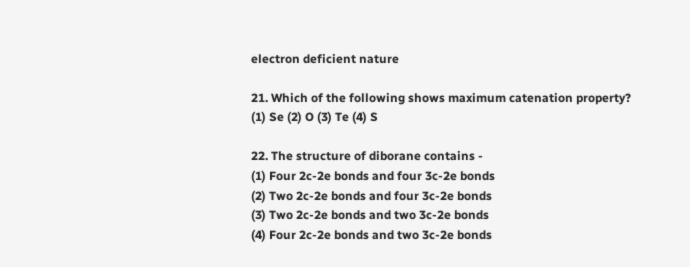electron deficient nature

21. Which of the following shows maximum catenation property?
(1) Se (2) O (3) Te (4) S

22. The structure of diborane contains -
(1) Four 2c-2e bonds and four 3c-2e bonds
(2) Two 2c-2e bonds and four 3c-2e bonds
(3) Two 2c-2e bonds and two 3c-2e bonds
(4) Four 2c-2e bonds and two 3c-2e bonds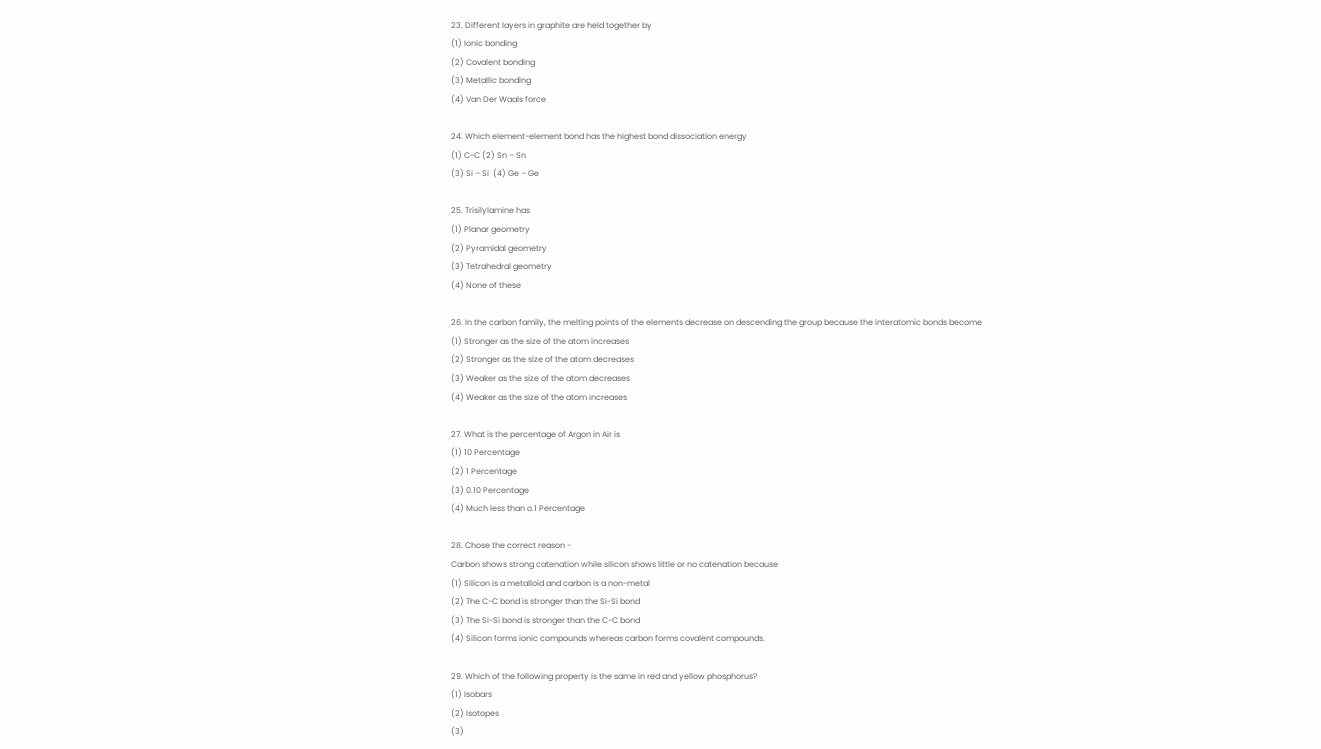23. Different layers in graphite are held together by
(1) Ionic bonding
(2) Covalent bonding
(3) Metallic bonding
(4) Van Der Waals force

24. Which element-element bond has the highest bond dissociation energy
(1) C-C (2) Sn – Sn
(3) Si – Si  (4) Ge – Ge

25. Trisilylamine has
(1) Planar geometry
(2) Pyramidal geometry
(3) Tetrahedral geometry
(4) None of these

26. In the carbon family, the melting points of the elements decrease on descending the group because the interatomic bonds become
(1) Stronger as the size of the atom increases
(2) Stronger as the size of the atom decreases
(3) Weaker as the size of the atom decreases
(4) Weaker as the size of the atom increases

27. What is the percentage of Argon in Air is
(1) 10 Percentage
(2) 1 Percentage
(3) 0.10 Percentage
(4) Much less than o.1 Percentage

28. Chose the correct reason -
Carbon shows strong catenation while silicon shows little or no catenation because
(1) Silicon is a metalloid and carbon is a non-metal
(2) The C-C bond is stronger than the Si-Si bond
(3) The Si-Si bond is stronger than the C-C bond
(4) Silicon forms ionic compounds whereas carbon forms covalent compounds.

29. Which of the following property is the same in red and yellow phosphorus?
(1) Isobars
(2) Isotopes
(3)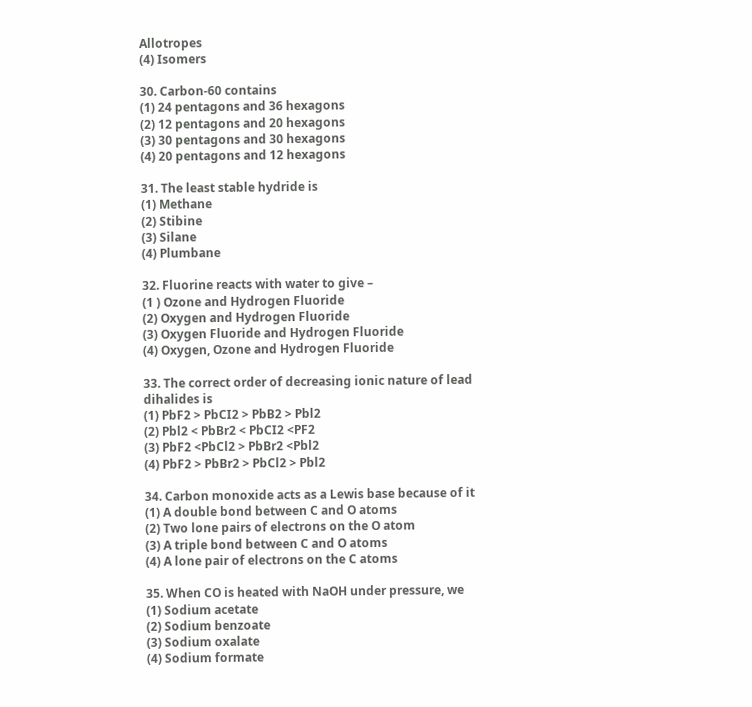Allotropes
(4) Isomers

30. Carbon-60 contains
(1) 24 pentagons and 36 hexagons
(2) 12 pentagons and 20 hexagons
(3) 30 pentagons and 30 hexagons
(4) 20 pentagons and 12 hexagons

31. The least stable hydride is
(1) Methane
(2) Stibine
(3) Silane
(4) Plumbane

32. Fluorine reacts with water to give –
(1 ) Ozone and Hydrogen Fluoride
(2) Oxygen and Hydrogen Fluoride
(3) Oxygen Fluoride and Hydrogen Fluoride
(4) Oxygen, Ozone and Hydrogen Fluoride

33. The correct order of decreasing ionic nature of lead
dihalides is
(1) PbF2 > PbCI2 > PbB2 > Pbl2
(2) Pbl2 < PbBr2 < PbCI2 <PF2
(3) PbF2 <PbCl2 > PbBr2 <Pbl2
(4) PbF2 > PbBr2 > PbCl2 > Pbl2

34. Carbon monoxide acts as a Lewis base because of it
(1) A double bond between C and O atoms
(2) Two lone pairs of electrons on the O atom
(3) A triple bond between C and O atoms
(4) A lone pair of electrons on the C atoms

35. When CO is heated with NaOH under pressure, we
(1) Sodium acetate
(2) Sodium benzoate
(3) Sodium oxalate
(4) Sodium formate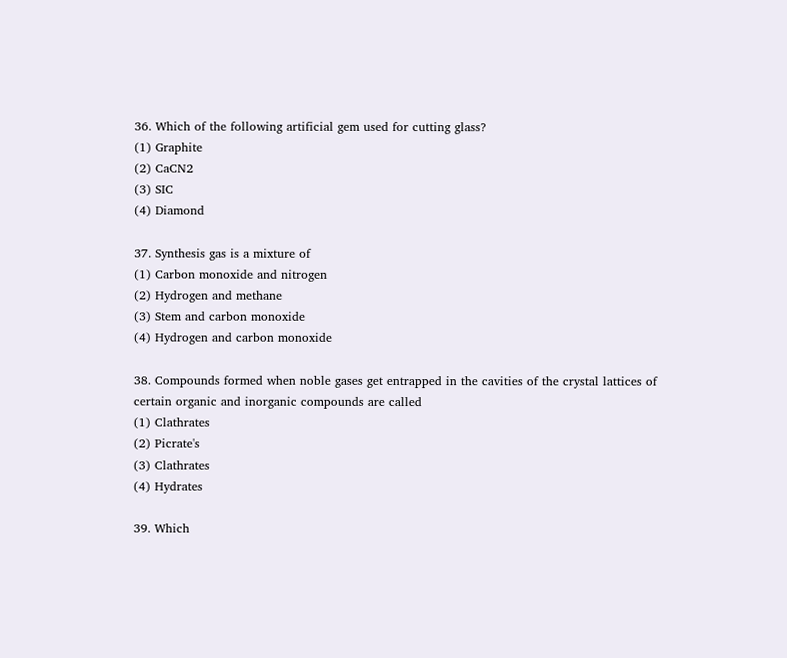36. Which of the following artificial gem used for cutting glass?
(1) Graphite
(2) CaCN2
(3) SIC
(4) Diamond

37. Synthesis gas is a mixture of
(1) Carbon monoxide and nitrogen
(2) Hydrogen and methane
(3) Stem and carbon monoxide
(4) Hydrogen and carbon monoxide

38. Compounds formed when noble gases get entrapped in the cavities of the crystal lattices of certain organic and inorganic compounds are called
(1) Clathrates
(2) Picrate's
(3) Clathrates
(4) Hydrates

39. Which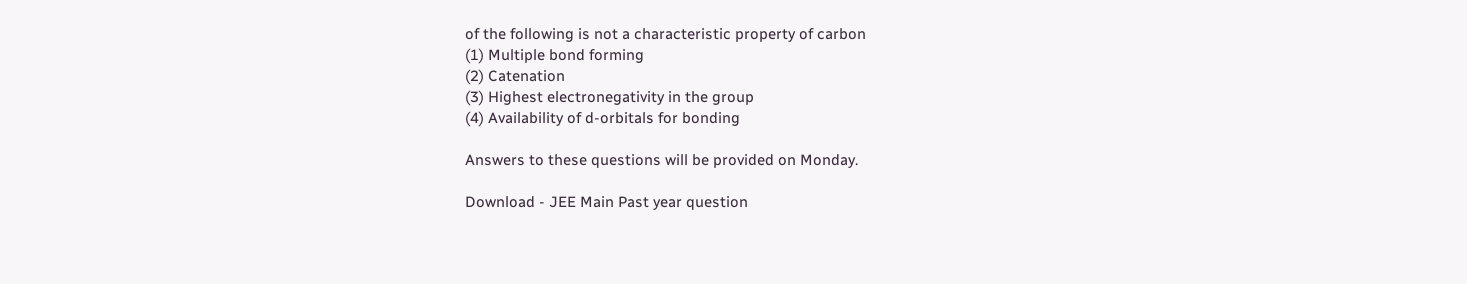of the following is not a characteristic property of carbon
(1) Multiple bond forming
(2) Catenation
(3) Highest electronegativity in the group
(4) Availability of d-orbitals for bonding

Answers to these questions will be provided on Monday.

Download - JEE Main Past year question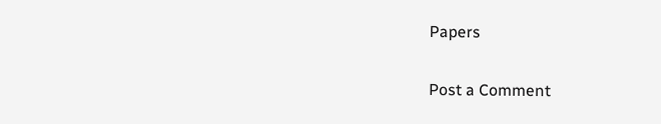Papers

Post a Comment